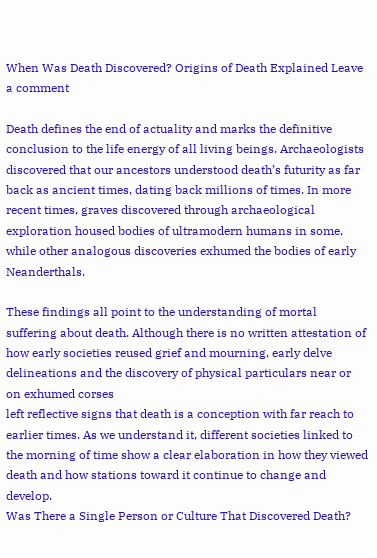When Was Death Discovered? Origins of Death Explained Leave a comment

Death defines the end of actuality and marks the definitive conclusion to the life energy of all living beings. Archaeologists discovered that our ancestors understood death’s futurity as far back as ancient times, dating back millions of times. In more recent times, graves discovered through archaeological exploration housed bodies of ultramodern humans in some, while other analogous discoveries exhumed the bodies of early Neanderthals.

These findings all point to the understanding of mortal suffering about death. Although there is no written attestation of how early societies reused grief and mourning, early delve
delineations and the discovery of physical particulars near or on exhumed corses
left reflective signs that death is a conception with far reach to earlier times. As we understand it, different societies linked to the morning of time show a clear elaboration in how they viewed death and how stations toward it continue to change and develop.
Was There a Single Person or Culture That Discovered Death?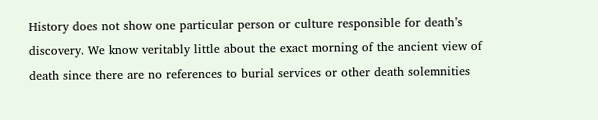History does not show one particular person or culture responsible for death’s discovery. We know veritably little about the exact morning of the ancient view of death since there are no references to burial services or other death solemnities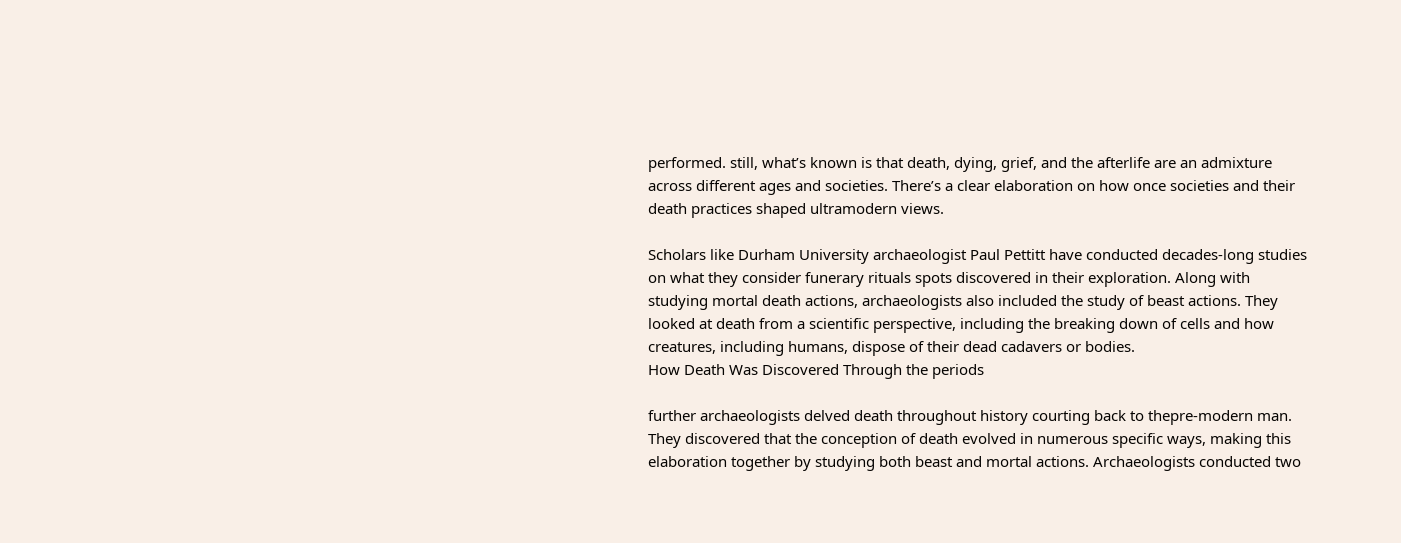performed. still, what’s known is that death, dying, grief, and the afterlife are an admixture across different ages and societies. There’s a clear elaboration on how once societies and their death practices shaped ultramodern views.

Scholars like Durham University archaeologist Paul Pettitt have conducted decades-long studies on what they consider funerary rituals spots discovered in their exploration. Along with studying mortal death actions, archaeologists also included the study of beast actions. They looked at death from a scientific perspective, including the breaking down of cells and how creatures, including humans, dispose of their dead cadavers or bodies.
How Death Was Discovered Through the periods

further archaeologists delved death throughout history courting back to thepre-modern man. They discovered that the conception of death evolved in numerous specific ways, making this elaboration together by studying both beast and mortal actions. Archaeologists conducted two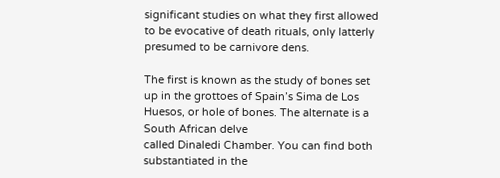significant studies on what they first allowed
to be evocative of death rituals, only latterly presumed to be carnivore dens.

The first is known as the study of bones set up in the grottoes of Spain’s Sima de Los Huesos, or hole of bones. The alternate is a South African delve
called Dinaledi Chamber. You can find both substantiated in the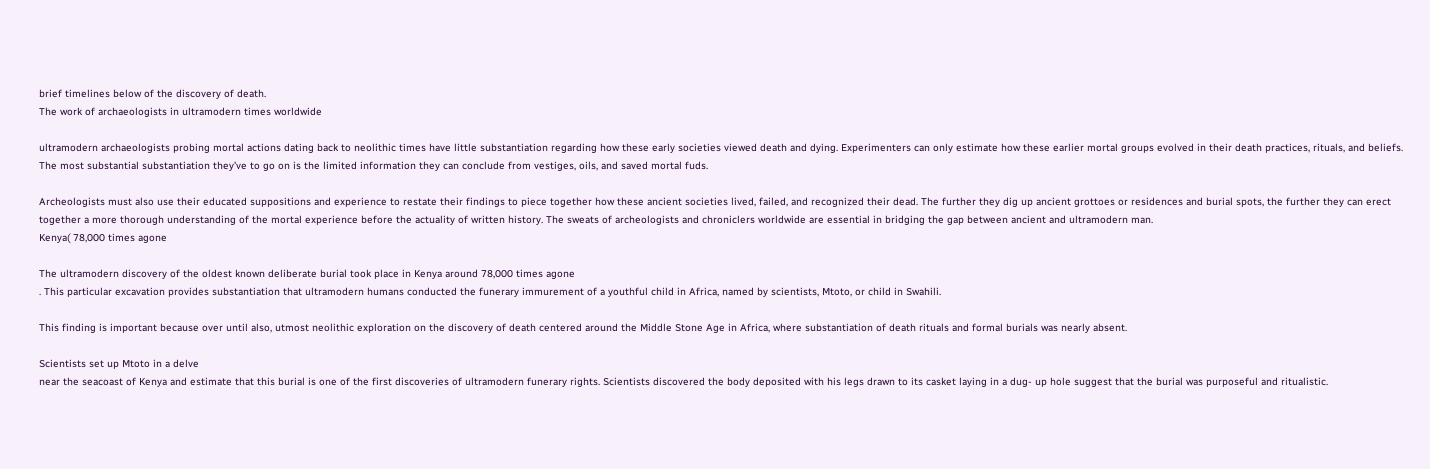brief timelines below of the discovery of death.
The work of archaeologists in ultramodern times worldwide

ultramodern archaeologists probing mortal actions dating back to neolithic times have little substantiation regarding how these early societies viewed death and dying. Experimenters can only estimate how these earlier mortal groups evolved in their death practices, rituals, and beliefs. The most substantial substantiation they’ve to go on is the limited information they can conclude from vestiges, oils, and saved mortal fuds.

Archeologists must also use their educated suppositions and experience to restate their findings to piece together how these ancient societies lived, failed, and recognized their dead. The further they dig up ancient grottoes or residences and burial spots, the further they can erect together a more thorough understanding of the mortal experience before the actuality of written history. The sweats of archeologists and chroniclers worldwide are essential in bridging the gap between ancient and ultramodern man.
Kenya( 78,000 times agone

The ultramodern discovery of the oldest known deliberate burial took place in Kenya around 78,000 times agone
. This particular excavation provides substantiation that ultramodern humans conducted the funerary immurement of a youthful child in Africa, named by scientists, Mtoto, or child in Swahili.

This finding is important because over until also, utmost neolithic exploration on the discovery of death centered around the Middle Stone Age in Africa, where substantiation of death rituals and formal burials was nearly absent.

Scientists set up Mtoto in a delve
near the seacoast of Kenya and estimate that this burial is one of the first discoveries of ultramodern funerary rights. Scientists discovered the body deposited with his legs drawn to its casket laying in a dug- up hole suggest that the burial was purposeful and ritualistic.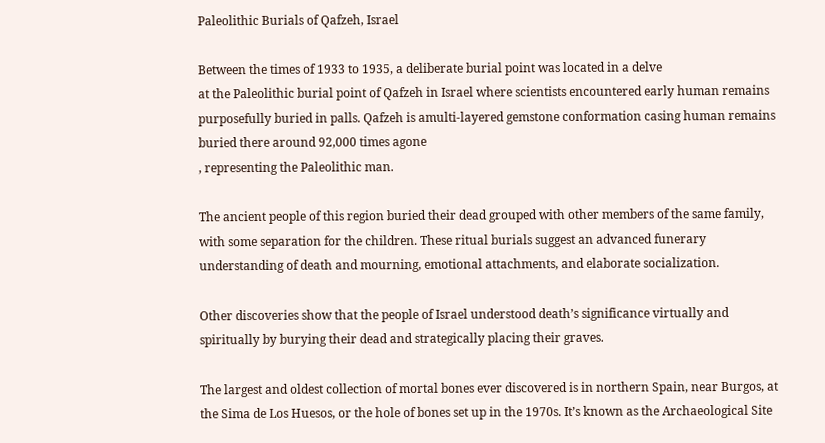Paleolithic Burials of Qafzeh, Israel

Between the times of 1933 to 1935, a deliberate burial point was located in a delve
at the Paleolithic burial point of Qafzeh in Israel where scientists encountered early human remains purposefully buried in palls. Qafzeh is amulti-layered gemstone conformation casing human remains buried there around 92,000 times agone
, representing the Paleolithic man.

The ancient people of this region buried their dead grouped with other members of the same family, with some separation for the children. These ritual burials suggest an advanced funerary understanding of death and mourning, emotional attachments, and elaborate socialization.

Other discoveries show that the people of Israel understood death’s significance virtually and spiritually by burying their dead and strategically placing their graves.

The largest and oldest collection of mortal bones ever discovered is in northern Spain, near Burgos, at the Sima de Los Huesos, or the hole of bones set up in the 1970s. It’s known as the Archaeological Site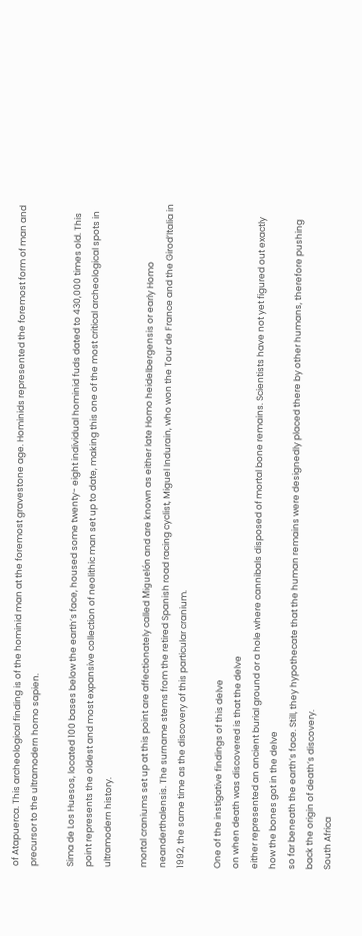of Atapuerca. This archeological finding is of the hominid man at the foremost gravestone age. Hominids represented the foremost form of man and precursor to the ultramodern homo sapien.

Sima de Los Huesos, located 100 bases below the earth’s face, housed some twenty- eight individual hominid fuds dated to 430,000 times old. This point represents the oldest and most expansive collection of neolithic man set up to date, making this one of the most critical archeological spots in ultramodern history.

mortal craniums set up at this point are affectionately called Miguelón and are known as either late Homo heidelbergensis or early Homo neanderthalensis. The surname stems from the retired Spanish road racing cyclist, Miguel Indurain, who won the Tour de France and the Girod’Italia in 1992, the same time as the discovery of this particular cranium.

One of the instigative findings of this delve
on when death was discovered is that the delve
either represented an ancient burial ground or a hole where cannibals disposed of mortal bone remains. Scientists have not yet figured out exactly how the bones got in the delve
so far beneath the earth’s face. Still, they hypothecate that the human remains were designedly placed there by other humans, therefore pushing back the origin of death’s discovery.
South Africa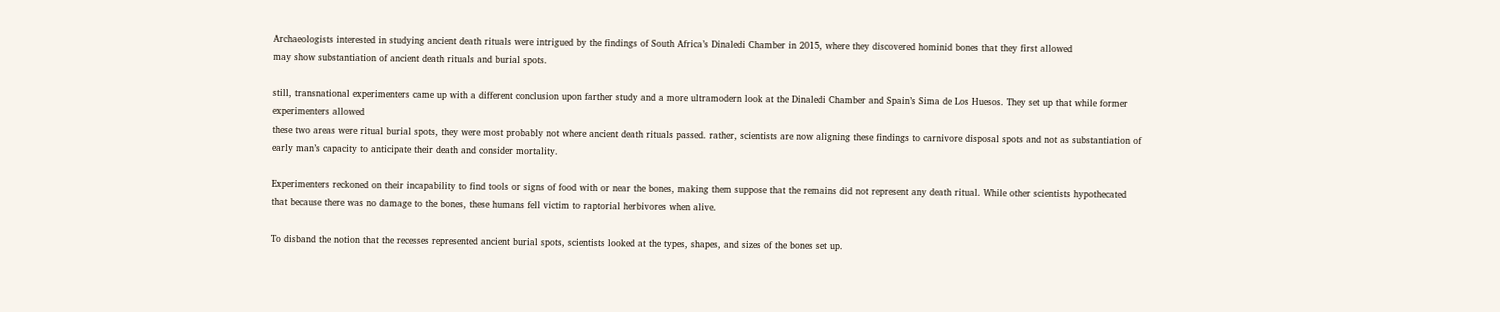Archaeologists interested in studying ancient death rituals were intrigued by the findings of South Africa’s Dinaledi Chamber in 2015, where they discovered hominid bones that they first allowed
may show substantiation of ancient death rituals and burial spots.

still, transnational experimenters came up with a different conclusion upon farther study and a more ultramodern look at the Dinaledi Chamber and Spain’s Sima de Los Huesos. They set up that while former experimenters allowed
these two areas were ritual burial spots, they were most probably not where ancient death rituals passed. rather, scientists are now aligning these findings to carnivore disposal spots and not as substantiation of early man’s capacity to anticipate their death and consider mortality.

Experimenters reckoned on their incapability to find tools or signs of food with or near the bones, making them suppose that the remains did not represent any death ritual. While other scientists hypothecated that because there was no damage to the bones, these humans fell victim to raptorial herbivores when alive.

To disband the notion that the recesses represented ancient burial spots, scientists looked at the types, shapes, and sizes of the bones set up.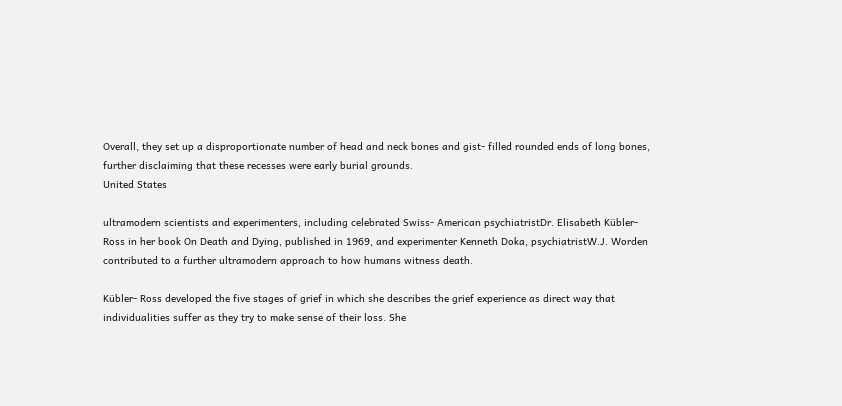Overall, they set up a disproportionate number of head and neck bones and gist- filled rounded ends of long bones, further disclaiming that these recesses were early burial grounds.
United States

ultramodern scientists and experimenters, including celebrated Swiss- American psychiatristDr. Elisabeth Kübler- Ross in her book On Death and Dying, published in 1969, and experimenter Kenneth Doka, psychiatristW.J. Worden contributed to a further ultramodern approach to how humans witness death.

Kübler- Ross developed the five stages of grief in which she describes the grief experience as direct way that individualities suffer as they try to make sense of their loss. She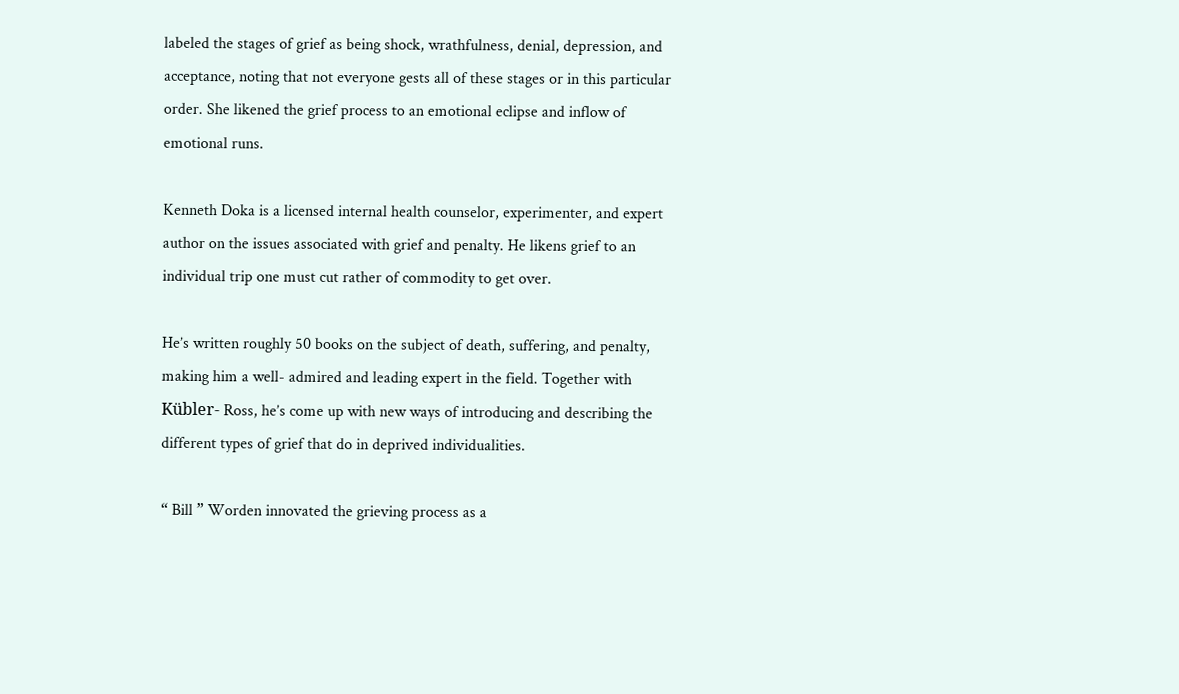labeled the stages of grief as being shock, wrathfulness, denial, depression, and acceptance, noting that not everyone gests all of these stages or in this particular order. She likened the grief process to an emotional eclipse and inflow of emotional runs.

Kenneth Doka is a licensed internal health counselor, experimenter, and expert author on the issues associated with grief and penalty. He likens grief to an individual trip one must cut rather of commodity to get over.

He’s written roughly 50 books on the subject of death, suffering, and penalty, making him a well- admired and leading expert in the field. Together with Kübler- Ross, he’s come up with new ways of introducing and describing the different types of grief that do in deprived individualities.

“ Bill ” Worden innovated the grieving process as a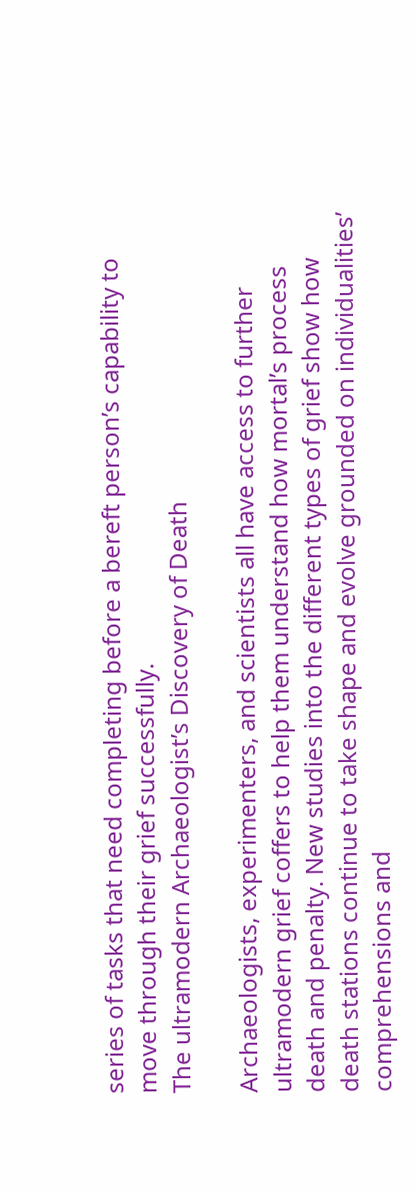series of tasks that need completing before a bereft person’s capability to move through their grief successfully.
The ultramodern Archaeologist’s Discovery of Death

Archaeologists, experimenters, and scientists all have access to further ultramodern grief coffers to help them understand how mortal’s process death and penalty. New studies into the different types of grief show how death stations continue to take shape and evolve grounded on individualities’ comprehensions and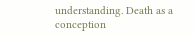understanding. Death as a conception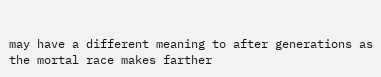may have a different meaning to after generations as the mortal race makes farther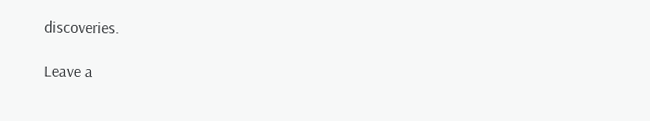discoveries.

Leave a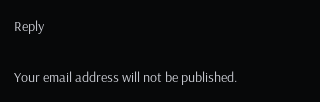Reply

Your email address will not be published.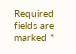Required fields are marked *